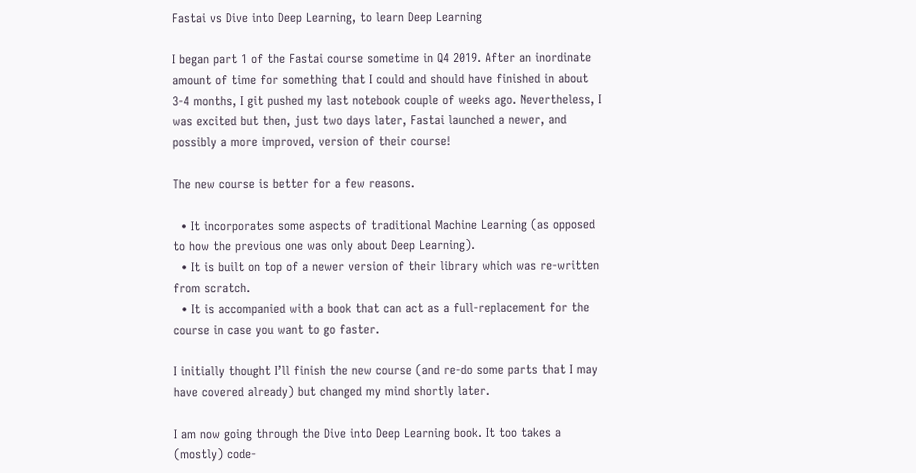Fastai vs Dive into Deep Learning, to learn Deep Learning

I began part 1 of the Fastai course sometime in Q4 2019. After an inordinate amount of time for something that I could and should have finished in about 3-4 months, I git pushed my last notebook couple of weeks ago. Nevertheless, I was excited but then, just two days later, Fastai launched a newer, and possibly a more improved, version of their course!

The new course is better for a few reasons.

  • It incorporates some aspects of traditional Machine Learning (as opposed to how the previous one was only about Deep Learning).
  • It is built on top of a newer version of their library which was re-written from scratch.
  • It is accompanied with a book that can act as a full-replacement for the course in case you want to go faster.

I initially thought I’ll finish the new course (and re-do some parts that I may have covered already) but changed my mind shortly later.

I am now going through the Dive into Deep Learning book. It too takes a (mostly) code-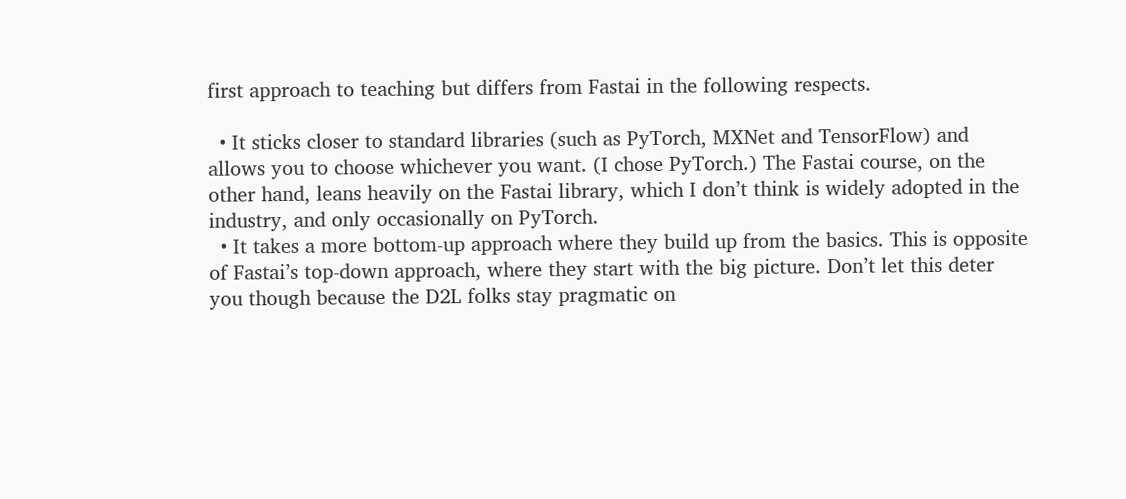first approach to teaching but differs from Fastai in the following respects.

  • It sticks closer to standard libraries (such as PyTorch, MXNet and TensorFlow) and allows you to choose whichever you want. (I chose PyTorch.) The Fastai course, on the other hand, leans heavily on the Fastai library, which I don’t think is widely adopted in the industry, and only occasionally on PyTorch.
  • It takes a more bottom-up approach where they build up from the basics. This is opposite of Fastai’s top-down approach, where they start with the big picture. Don’t let this deter you though because the D2L folks stay pragmatic on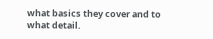what basics they cover and to what detail.